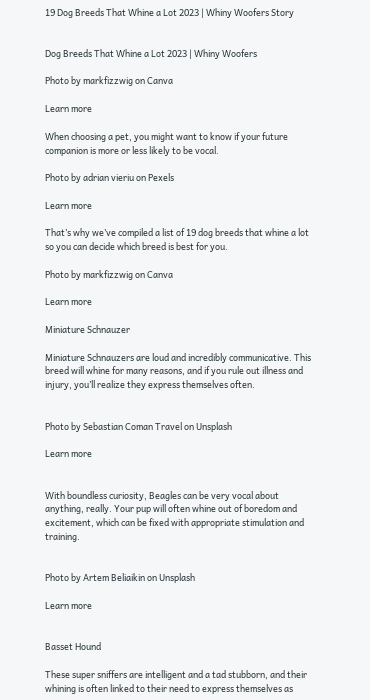19 Dog Breeds That Whine a Lot 2023 | Whiny Woofers Story


Dog Breeds That Whine a Lot 2023 | Whiny Woofers

Photo by markfizzwig on Canva

Learn more

When choosing a pet, you might want to know if your future companion is more or less likely to be vocal.

Photo by adrian vieriu on Pexels

Learn more

That’s why we’ve compiled a list of 19 dog breeds that whine a lot so you can decide which breed is best for you.

Photo by markfizzwig on Canva

Learn more

Miniature Schnauzer

Miniature Schnauzers are loud and incredibly communicative. This breed will whine for many reasons, and if you rule out illness and injury, you’ll realize they express themselves often.


Photo by Sebastian Coman Travel on Unsplash

Learn more


With boundless curiosity, Beagles can be very vocal about anything, really. Your pup will often whine out of boredom and excitement, which can be fixed with appropriate stimulation and training.


Photo by Artem Beliaikin on Unsplash

Learn more


Basset Hound

These super sniffers are intelligent and a tad stubborn, and their whining is often linked to their need to express themselves as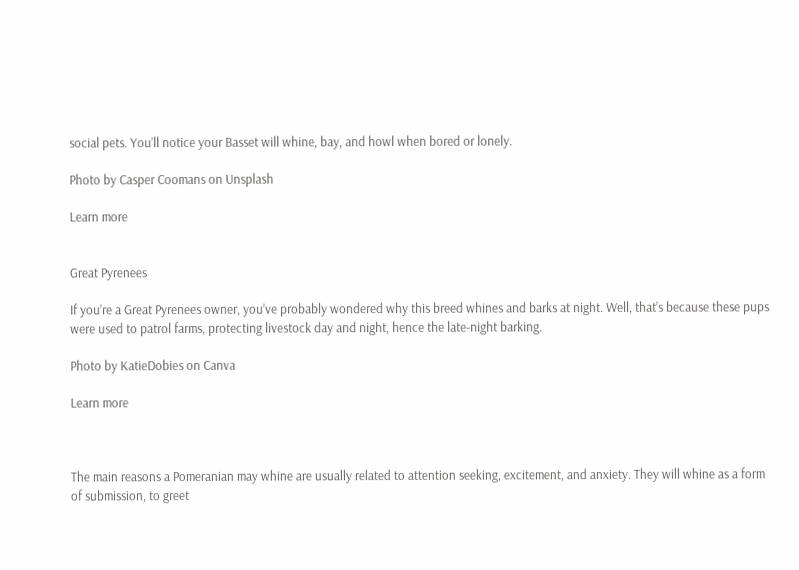social pets. You’ll notice your Basset will whine, bay, and howl when bored or lonely.

Photo by Casper Coomans on Unsplash

Learn more


Great Pyrenees

If you’re a Great Pyrenees owner, you’ve probably wondered why this breed whines and barks at night. Well, that’s because these pups were used to patrol farms, protecting livestock day and night, hence the late-night barking.

Photo by KatieDobies on Canva

Learn more



The main reasons a Pomeranian may whine are usually related to attention seeking, excitement, and anxiety. They will whine as a form of submission, to greet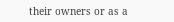their owners or as a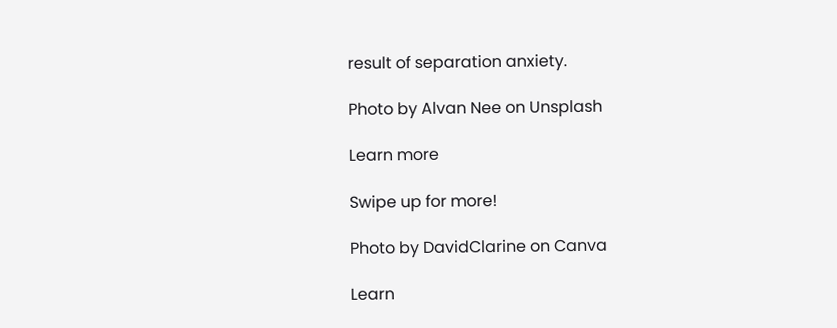result of separation anxiety.

Photo by Alvan Nee on Unsplash

Learn more

Swipe up for more!

Photo by DavidClarine on Canva

Learn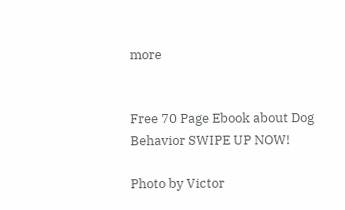more


Free 70 Page Ebook about Dog Behavior SWIPE UP NOW!

Photo by Victor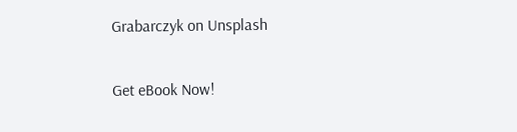Grabarczyk on Unsplash

Get eBook Now!